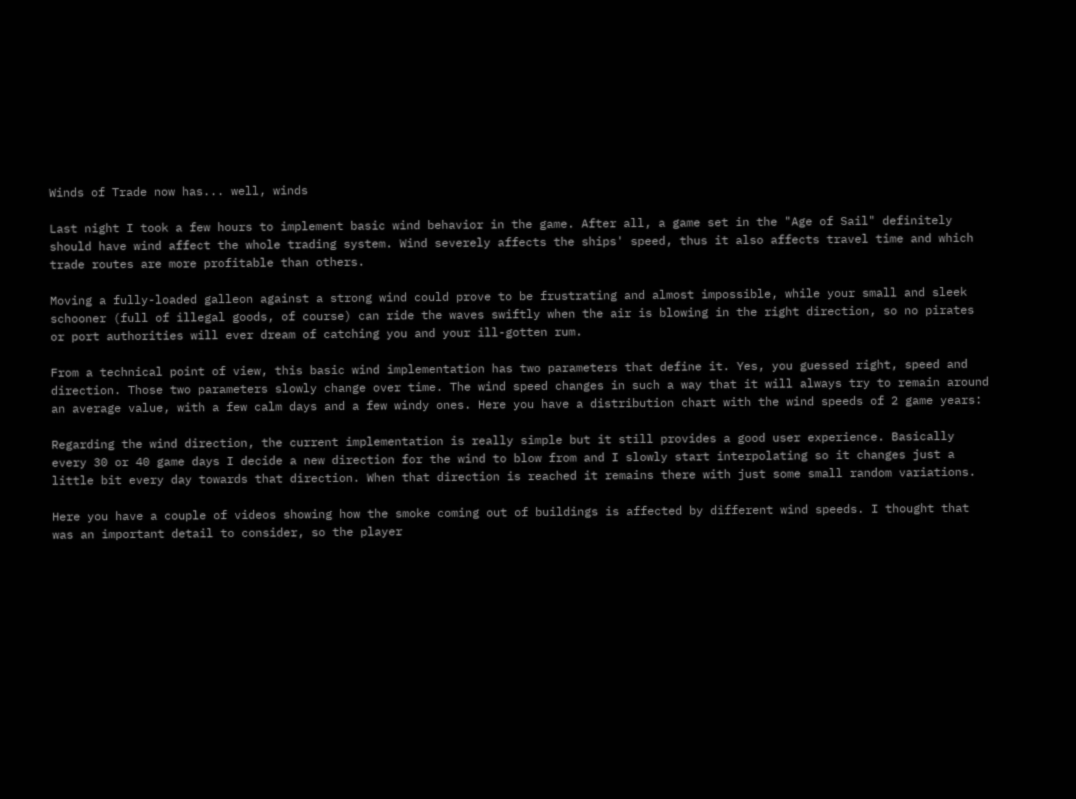Winds of Trade now has... well, winds

Last night I took a few hours to implement basic wind behavior in the game. After all, a game set in the "Age of Sail" definitely should have wind affect the whole trading system. Wind severely affects the ships' speed, thus it also affects travel time and which trade routes are more profitable than others.

Moving a fully-loaded galleon against a strong wind could prove to be frustrating and almost impossible, while your small and sleek schooner (full of illegal goods, of course) can ride the waves swiftly when the air is blowing in the right direction, so no pirates or port authorities will ever dream of catching you and your ill-gotten rum.

From a technical point of view, this basic wind implementation has two parameters that define it. Yes, you guessed right, speed and direction. Those two parameters slowly change over time. The wind speed changes in such a way that it will always try to remain around an average value, with a few calm days and a few windy ones. Here you have a distribution chart with the wind speeds of 2 game years:

Regarding the wind direction, the current implementation is really simple but it still provides a good user experience. Basically every 30 or 40 game days I decide a new direction for the wind to blow from and I slowly start interpolating so it changes just a little bit every day towards that direction. When that direction is reached it remains there with just some small random variations.

Here you have a couple of videos showing how the smoke coming out of buildings is affected by different wind speeds. I thought that was an important detail to consider, so the player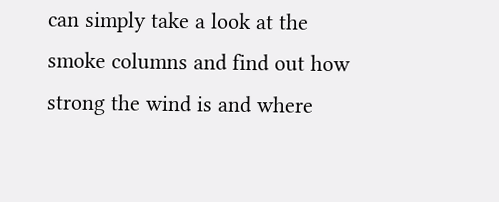can simply take a look at the smoke columns and find out how strong the wind is and where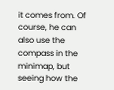it comes from. Of course, he can also use the compass in the minimap, but seeing how the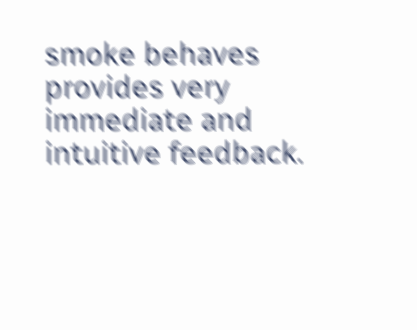smoke behaves provides very immediate and intuitive feedback.